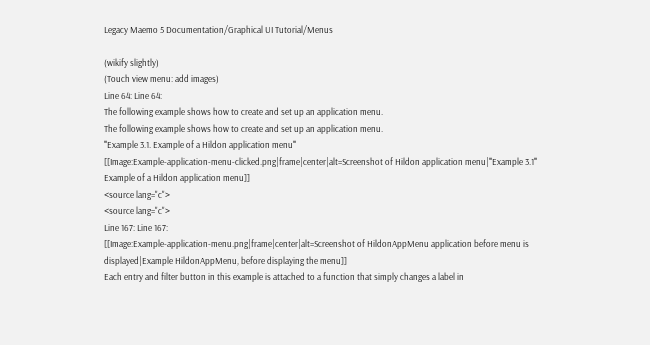Legacy Maemo 5 Documentation/Graphical UI Tutorial/Menus

(wikify slightly)
(Touch view menu: add images)
Line 64: Line 64:
The following example shows how to create and set up an application menu.
The following example shows how to create and set up an application menu.
'''Example 3.1. Example of a Hildon application menu'''
[[Image:Example-application-menu-clicked.png|frame|center|alt=Screenshot of Hildon application menu|'''Example 3.1''' Example of a Hildon application menu]]
<source lang="c">
<source lang="c">
Line 167: Line 167:
[[Image:Example-application-menu.png|frame|center|alt=Screenshot of HildonAppMenu application before menu is displayed|Example HildonAppMenu, before displaying the menu]]
Each entry and filter button in this example is attached to a function that simply changes a label in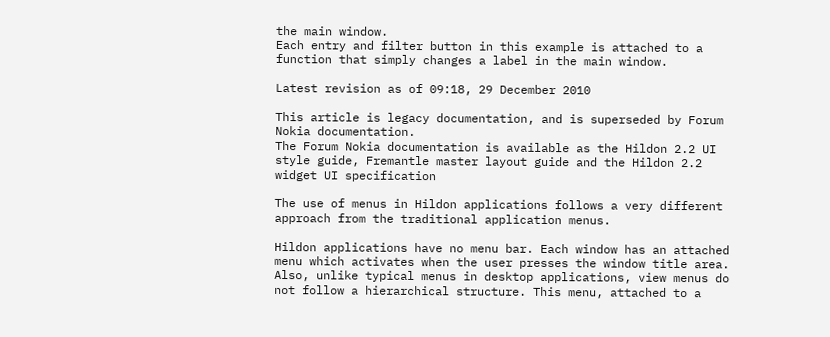the main window.
Each entry and filter button in this example is attached to a function that simply changes a label in the main window.

Latest revision as of 09:18, 29 December 2010

This article is legacy documentation, and is superseded by Forum Nokia documentation.
The Forum Nokia documentation is available as the Hildon 2.2 UI style guide, Fremantle master layout guide and the Hildon 2.2 widget UI specification

The use of menus in Hildon applications follows a very different approach from the traditional application menus.

Hildon applications have no menu bar. Each window has an attached menu which activates when the user presses the window title area. Also, unlike typical menus in desktop applications, view menus do not follow a hierarchical structure. This menu, attached to a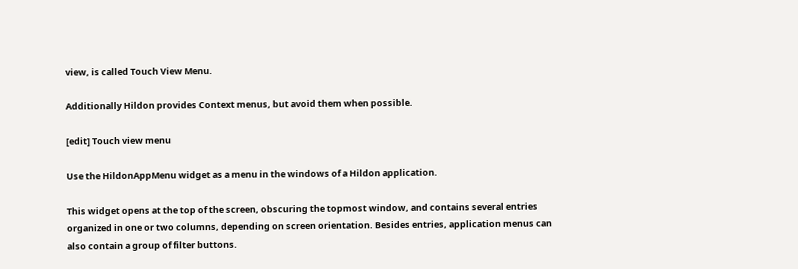view, is called Touch View Menu.

Additionally Hildon provides Context menus, but avoid them when possible.

[edit] Touch view menu

Use the HildonAppMenu widget as a menu in the windows of a Hildon application.

This widget opens at the top of the screen, obscuring the topmost window, and contains several entries organized in one or two columns, depending on screen orientation. Besides entries, application menus can also contain a group of filter buttons.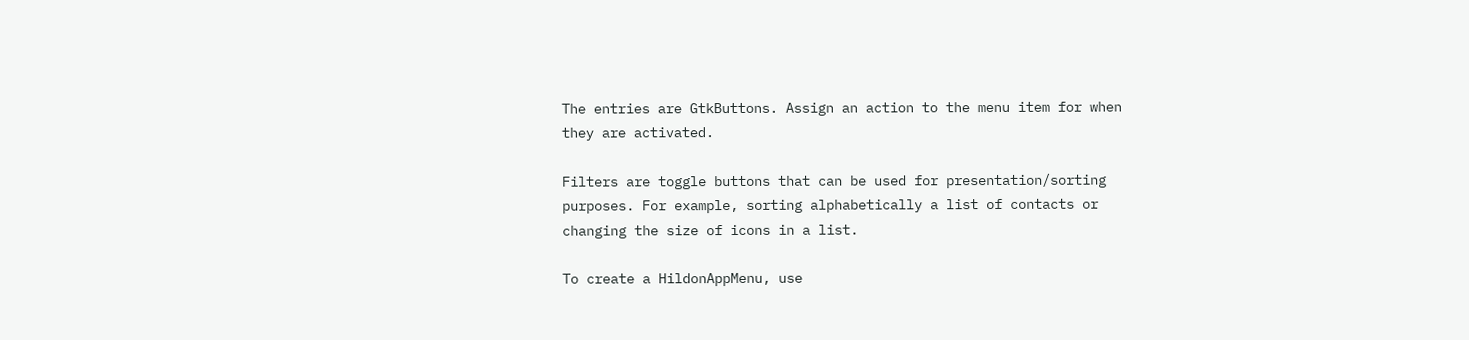The entries are GtkButtons. Assign an action to the menu item for when they are activated.

Filters are toggle buttons that can be used for presentation/sorting purposes. For example, sorting alphabetically a list of contacts or changing the size of icons in a list.

To create a HildonAppMenu, use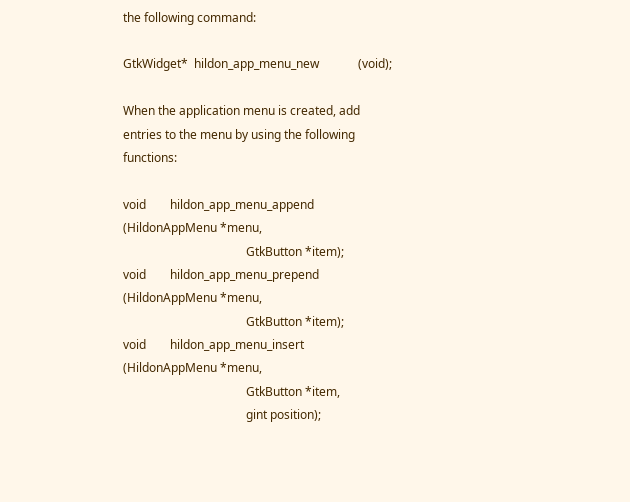the following command:

GtkWidget*  hildon_app_menu_new             (void);

When the application menu is created, add entries to the menu by using the following functions:

void        hildon_app_menu_append          (HildonAppMenu *menu,
                                         GtkButton *item);
void        hildon_app_menu_prepend         (HildonAppMenu *menu,
                                         GtkButton *item);
void        hildon_app_menu_insert          (HildonAppMenu *menu,
                                         GtkButton *item,
                                         gint position);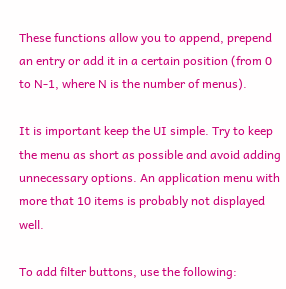These functions allow you to append, prepend an entry or add it in a certain position (from 0 to N-1, where N is the number of menus).

It is important keep the UI simple. Try to keep the menu as short as possible and avoid adding unnecessary options. An application menu with more that 10 items is probably not displayed well.

To add filter buttons, use the following: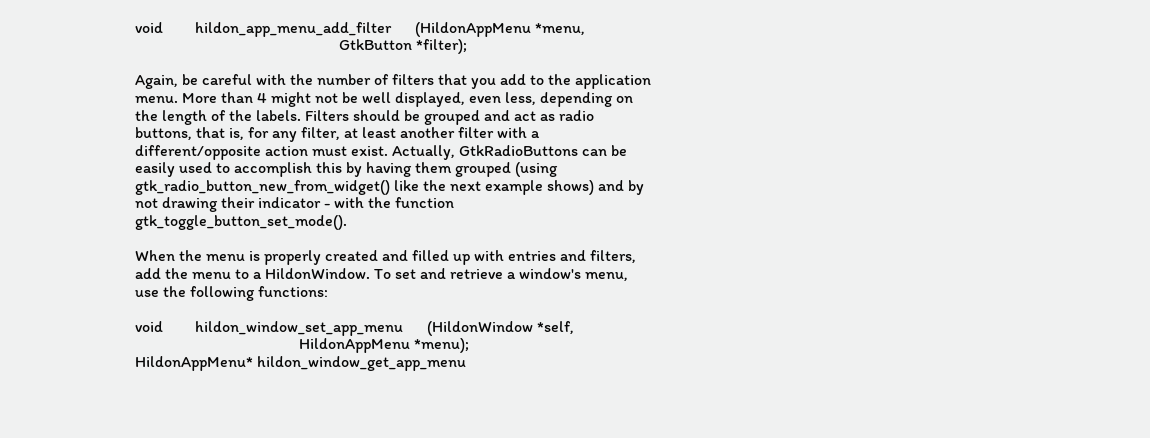void        hildon_app_menu_add_filter      (HildonAppMenu *menu,
                                                   GtkButton *filter);

Again, be careful with the number of filters that you add to the application menu. More than 4 might not be well displayed, even less, depending on the length of the labels. Filters should be grouped and act as radio buttons, that is, for any filter, at least another filter with a different/opposite action must exist. Actually, GtkRadioButtons can be easily used to accomplish this by having them grouped (using gtk_radio_button_new_from_widget() like the next example shows) and by not drawing their indicator - with the function gtk_toggle_button_set_mode().

When the menu is properly created and filled up with entries and filters, add the menu to a HildonWindow. To set and retrieve a window's menu, use the following functions:

void        hildon_window_set_app_menu      (HildonWindow *self,
                                         HildonAppMenu *menu);
HildonAppMenu* hildon_window_get_app_menu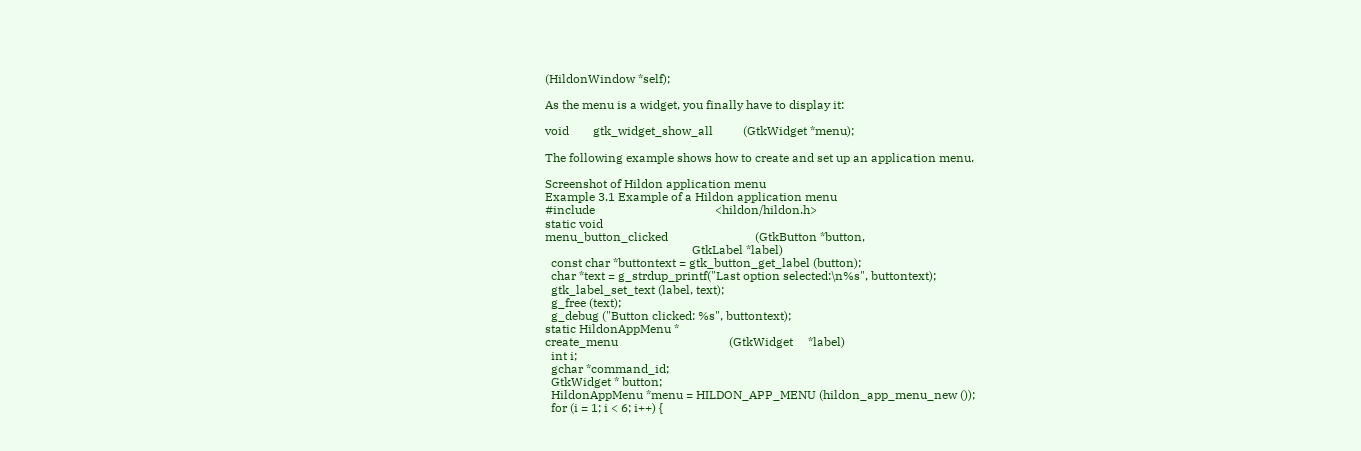(HildonWindow *self);

As the menu is a widget, you finally have to display it:

void        gtk_widget_show_all          (GtkWidget *menu);

The following example shows how to create and set up an application menu.

Screenshot of Hildon application menu
Example 3.1 Example of a Hildon application menu
#include                                        <hildon/hildon.h>
static void
menu_button_clicked                             (GtkButton *button,
                                                 GtkLabel *label)
  const char *buttontext = gtk_button_get_label (button);
  char *text = g_strdup_printf("Last option selected:\n%s", buttontext);
  gtk_label_set_text (label, text);
  g_free (text);
  g_debug ("Button clicked: %s", buttontext);
static HildonAppMenu *
create_menu                                     (GtkWidget     *label)
  int i;
  gchar *command_id;
  GtkWidget * button;
  HildonAppMenu *menu = HILDON_APP_MENU (hildon_app_menu_new ());
  for (i = 1; i < 6; i++) {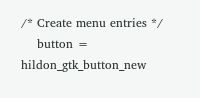/* Create menu entries */
    button = hildon_gtk_button_new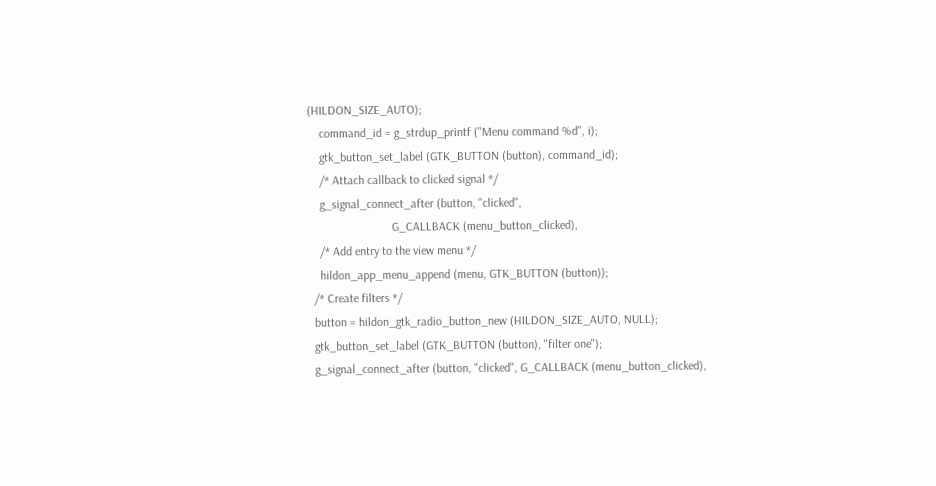(HILDON_SIZE_AUTO);
    command_id = g_strdup_printf ("Menu command %d", i);
    gtk_button_set_label (GTK_BUTTON (button), command_id);
    /* Attach callback to clicked signal */
    g_signal_connect_after (button, "clicked",
                            G_CALLBACK (menu_button_clicked),
    /* Add entry to the view menu */
    hildon_app_menu_append (menu, GTK_BUTTON (button));
  /* Create filters */
  button = hildon_gtk_radio_button_new (HILDON_SIZE_AUTO, NULL);
  gtk_button_set_label (GTK_BUTTON (button), "filter one");
  g_signal_connect_after (button, "clicked", G_CALLBACK (menu_button_clicked),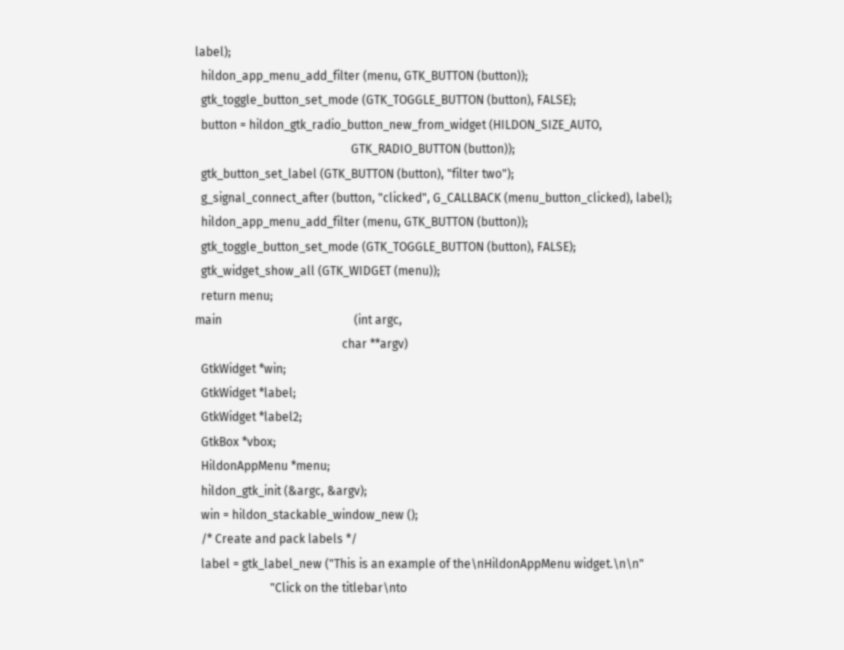label);
  hildon_app_menu_add_filter (menu, GTK_BUTTON (button));
  gtk_toggle_button_set_mode (GTK_TOGGLE_BUTTON (button), FALSE);
  button = hildon_gtk_radio_button_new_from_widget (HILDON_SIZE_AUTO,
                                                    GTK_RADIO_BUTTON (button));
  gtk_button_set_label (GTK_BUTTON (button), "filter two");
  g_signal_connect_after (button, "clicked", G_CALLBACK (menu_button_clicked), label);
  hildon_app_menu_add_filter (menu, GTK_BUTTON (button));
  gtk_toggle_button_set_mode (GTK_TOGGLE_BUTTON (button), FALSE);
  gtk_widget_show_all (GTK_WIDGET (menu));
  return menu;
main                                            (int argc,
                                                 char **argv)
  GtkWidget *win;
  GtkWidget *label;
  GtkWidget *label2;
  GtkBox *vbox;
  HildonAppMenu *menu;
  hildon_gtk_init (&argc, &argv);
  win = hildon_stackable_window_new ();
  /* Create and pack labels */
  label = gtk_label_new ("This is an example of the\nHildonAppMenu widget.\n\n"
                         "Click on the titlebar\nto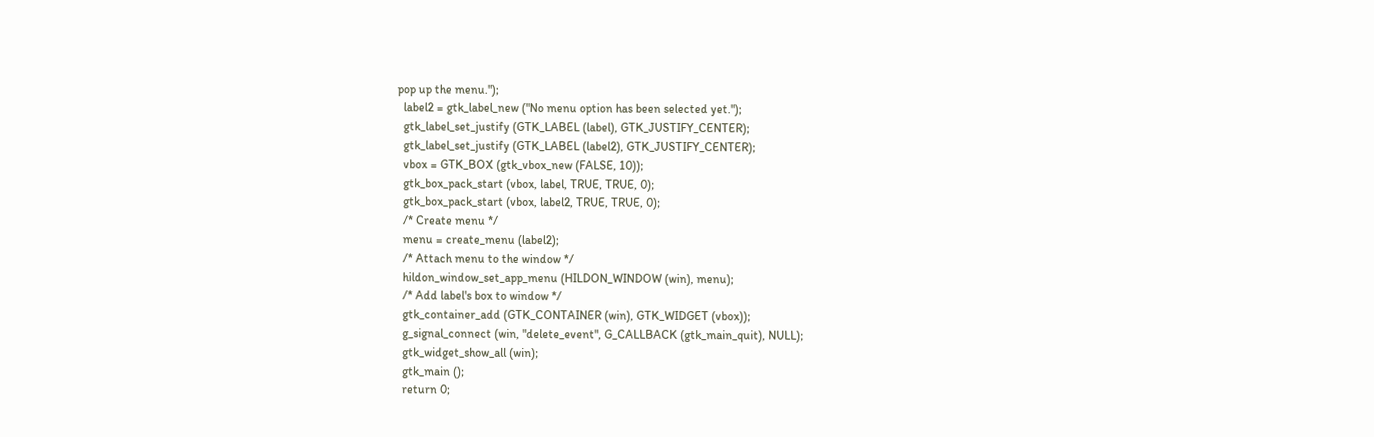pop up the menu.");
  label2 = gtk_label_new ("No menu option has been selected yet.");
  gtk_label_set_justify (GTK_LABEL (label), GTK_JUSTIFY_CENTER);
  gtk_label_set_justify (GTK_LABEL (label2), GTK_JUSTIFY_CENTER);
  vbox = GTK_BOX (gtk_vbox_new (FALSE, 10));
  gtk_box_pack_start (vbox, label, TRUE, TRUE, 0);
  gtk_box_pack_start (vbox, label2, TRUE, TRUE, 0);
  /* Create menu */
  menu = create_menu (label2);
  /* Attach menu to the window */
  hildon_window_set_app_menu (HILDON_WINDOW (win), menu);
  /* Add label's box to window */
  gtk_container_add (GTK_CONTAINER (win), GTK_WIDGET (vbox));
  g_signal_connect (win, "delete_event", G_CALLBACK (gtk_main_quit), NULL);
  gtk_widget_show_all (win);
  gtk_main ();
  return 0;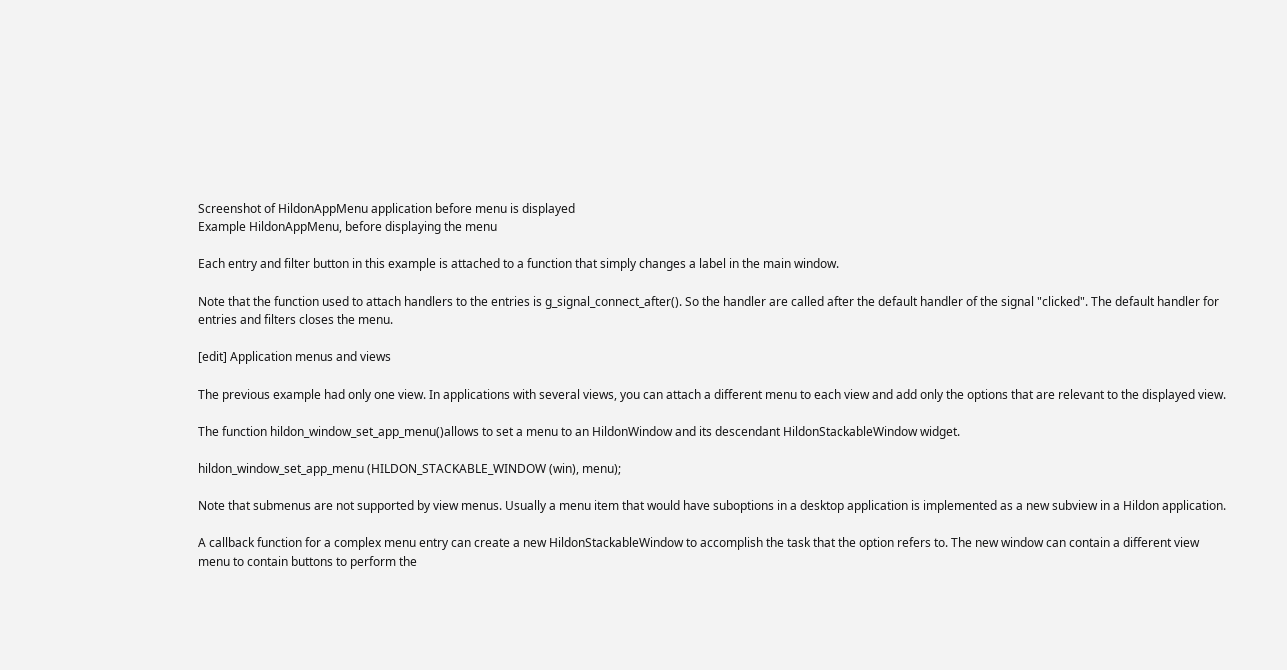Screenshot of HildonAppMenu application before menu is displayed
Example HildonAppMenu, before displaying the menu

Each entry and filter button in this example is attached to a function that simply changes a label in the main window.

Note that the function used to attach handlers to the entries is g_signal_connect_after(). So the handler are called after the default handler of the signal "clicked". The default handler for entries and filters closes the menu.

[edit] Application menus and views

The previous example had only one view. In applications with several views, you can attach a different menu to each view and add only the options that are relevant to the displayed view.

The function hildon_window_set_app_menu()allows to set a menu to an HildonWindow and its descendant HildonStackableWindow widget.

hildon_window_set_app_menu (HILDON_STACKABLE_WINDOW (win), menu);

Note that submenus are not supported by view menus. Usually a menu item that would have suboptions in a desktop application is implemented as a new subview in a Hildon application.

A callback function for a complex menu entry can create a new HildonStackableWindow to accomplish the task that the option refers to. The new window can contain a different view menu to contain buttons to perform the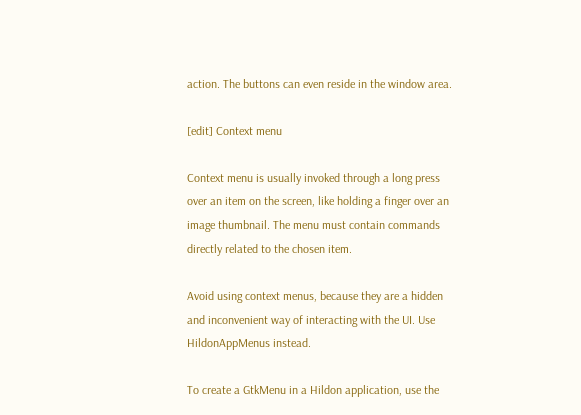action. The buttons can even reside in the window area.

[edit] Context menu

Context menu is usually invoked through a long press over an item on the screen, like holding a finger over an image thumbnail. The menu must contain commands directly related to the chosen item.

Avoid using context menus, because they are a hidden and inconvenient way of interacting with the UI. Use HildonAppMenus instead.

To create a GtkMenu in a Hildon application, use the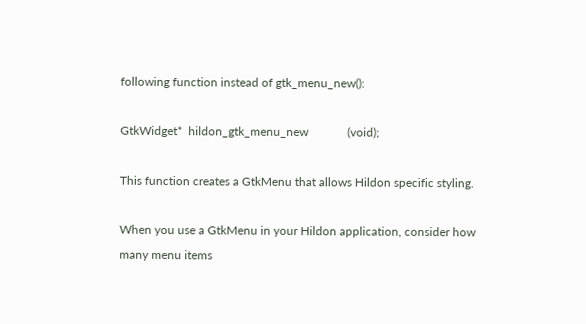following function instead of gtk_menu_new():

GtkWidget*  hildon_gtk_menu_new             (void);

This function creates a GtkMenu that allows Hildon specific styling.

When you use a GtkMenu in your Hildon application, consider how many menu items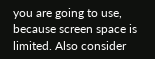you are going to use, because screen space is limited. Also consider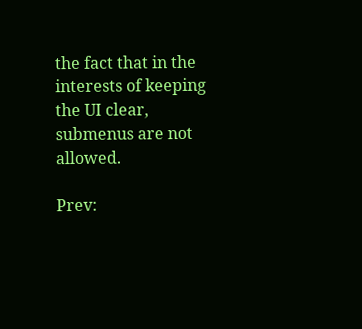the fact that in the interests of keeping the UI clear, submenus are not allowed.

Prev: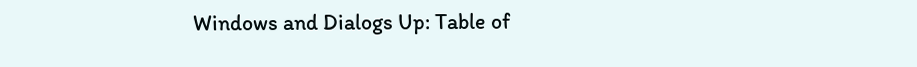Windows and Dialogs Up: Table of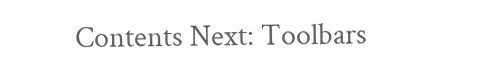Contents Next: Toolbars